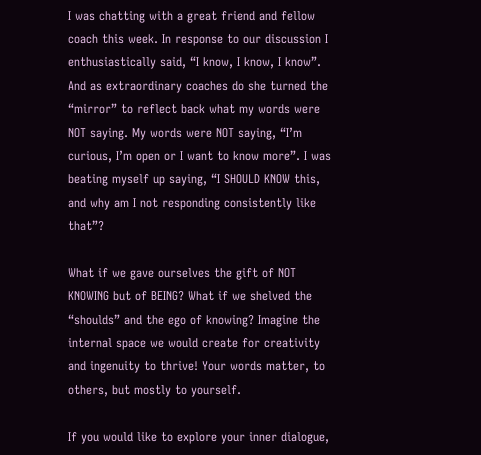I was chatting with a great friend and fellow coach this week. In response to our discussion I enthusiastically said, “I know, I know, I know”. And as extraordinary coaches do she turned the “mirror” to reflect back what my words were NOT saying. My words were NOT saying, “I’m curious, I’m open or I want to know more”. I was beating myself up saying, “I SHOULD KNOW this, and why am I not responding consistently like that”?

What if we gave ourselves the gift of NOT KNOWING but of BEING? What if we shelved the “shoulds” and the ego of knowing? Imagine the internal space we would create for creativity and ingenuity to thrive! Your words matter, to others, but mostly to yourself.

If you would like to explore your inner dialogue,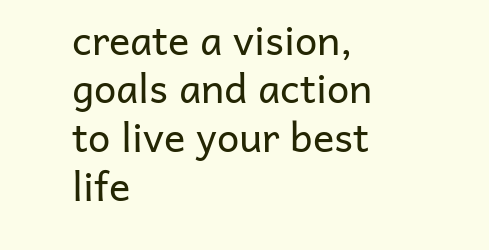create a vision, goals and action to live your best life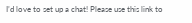I’d love to set up a chat! Please use this link to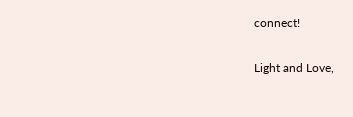connect!

Light and Love,